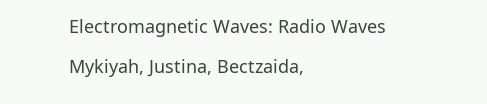Electromagnetic Waves: Radio Waves

Mykiyah, Justina, Bectzaida,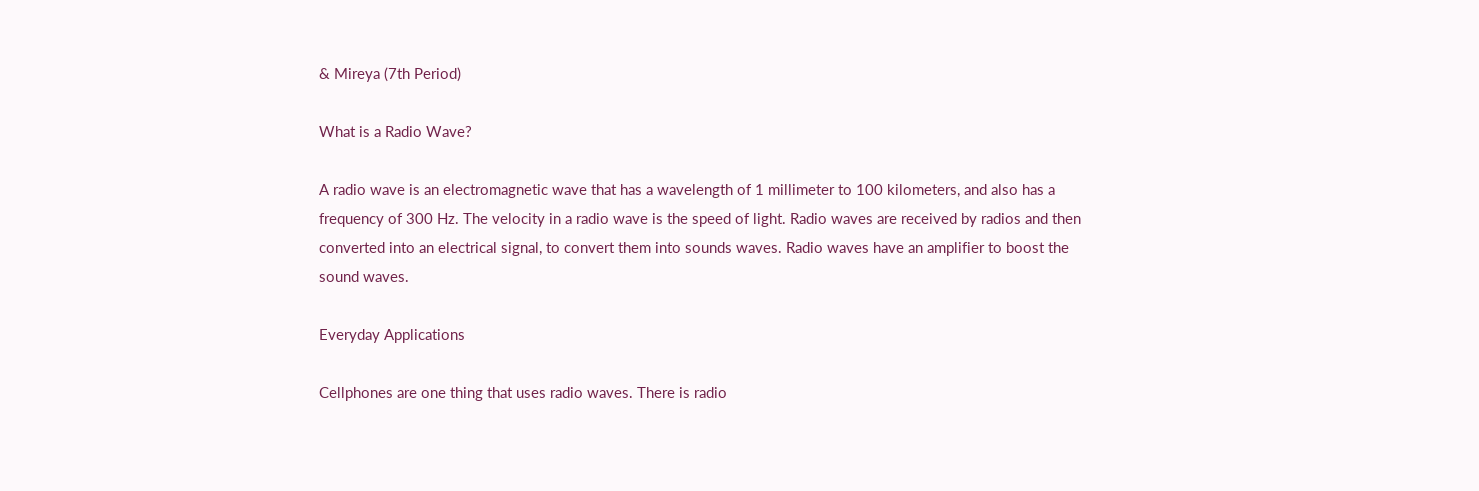& Mireya (7th Period)

What is a Radio Wave?

A radio wave is an electromagnetic wave that has a wavelength of 1 millimeter to 100 kilometers, and also has a frequency of 300 Hz. The velocity in a radio wave is the speed of light. Radio waves are received by radios and then converted into an electrical signal, to convert them into sounds waves. Radio waves have an amplifier to boost the sound waves.

Everyday Applications

Cellphones are one thing that uses radio waves. There is radio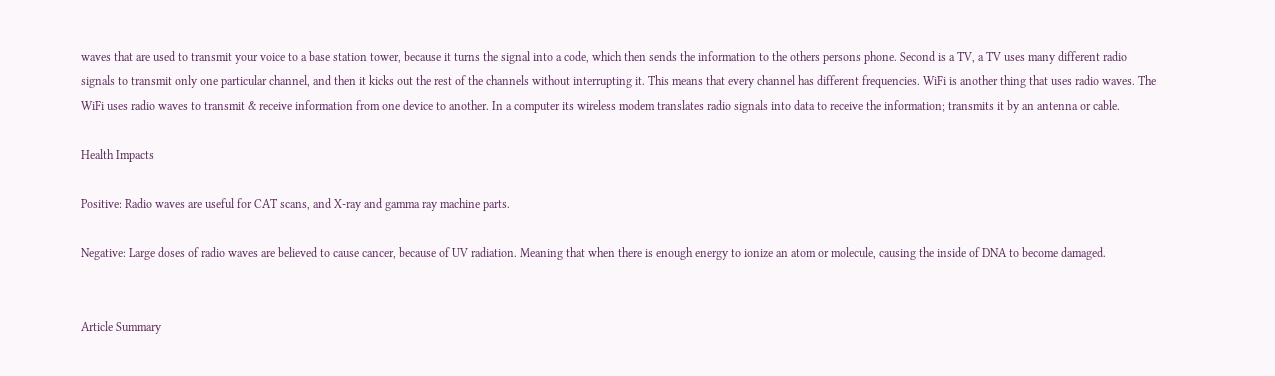waves that are used to transmit your voice to a base station tower, because it turns the signal into a code, which then sends the information to the others persons phone. Second is a TV, a TV uses many different radio signals to transmit only one particular channel, and then it kicks out the rest of the channels without interrupting it. This means that every channel has different frequencies. WiFi is another thing that uses radio waves. The WiFi uses radio waves to transmit & receive information from one device to another. In a computer its wireless modem translates radio signals into data to receive the information; transmits it by an antenna or cable.

Health Impacts

Positive: Radio waves are useful for CAT scans, and X-ray and gamma ray machine parts.

Negative: Large doses of radio waves are believed to cause cancer, because of UV radiation. Meaning that when there is enough energy to ionize an atom or molecule, causing the inside of DNA to become damaged.


Article Summary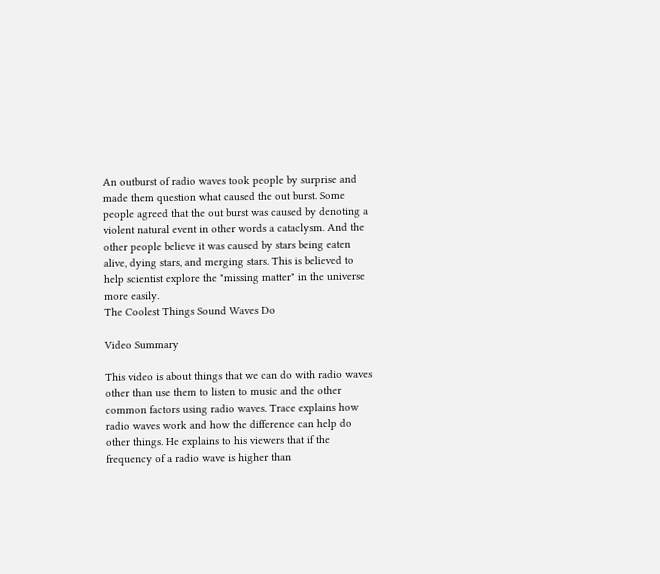An outburst of radio waves took people by surprise and made them question what caused the out burst. Some people agreed that the out burst was caused by denoting a violent natural event in other words a cataclysm. And the other people believe it was caused by stars being eaten alive, dying stars, and merging stars. This is believed to help scientist explore the "missing matter" in the universe more easily.
The Coolest Things Sound Waves Do

Video Summary

This video is about things that we can do with radio waves other than use them to listen to music and the other common factors using radio waves. Trace explains how radio waves work and how the difference can help do other things. He explains to his viewers that if the frequency of a radio wave is higher than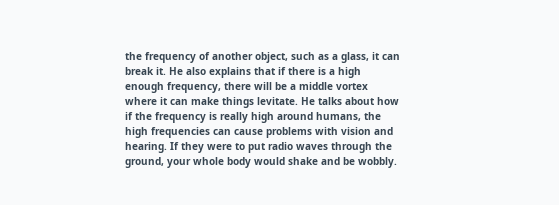the frequency of another object, such as a glass, it can break it. He also explains that if there is a high enough frequency, there will be a middle vortex where it can make things levitate. He talks about how if the frequency is really high around humans, the high frequencies can cause problems with vision and hearing. If they were to put radio waves through the ground, your whole body would shake and be wobbly.